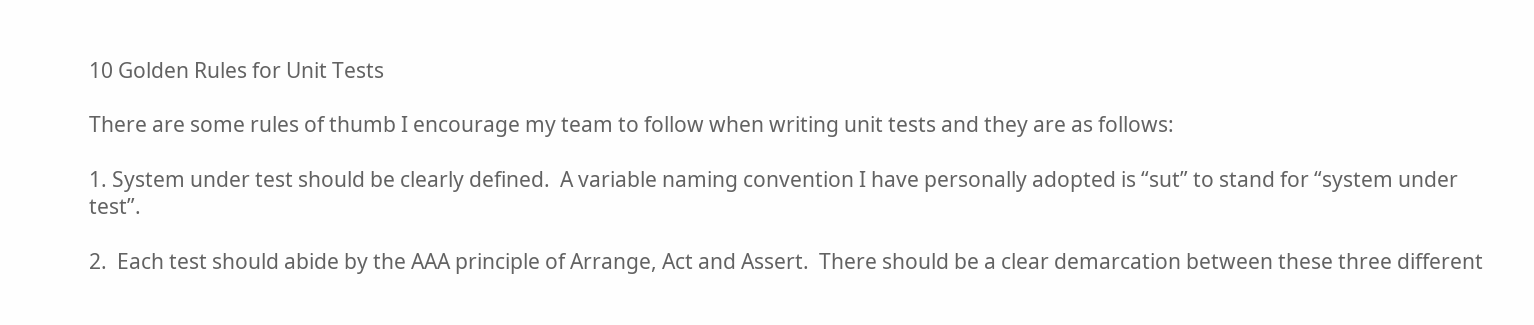10 Golden Rules for Unit Tests

There are some rules of thumb I encourage my team to follow when writing unit tests and they are as follows:

1. System under test should be clearly defined.  A variable naming convention I have personally adopted is “sut” to stand for “system under test”.

2.  Each test should abide by the AAA principle of Arrange, Act and Assert.  There should be a clear demarcation between these three different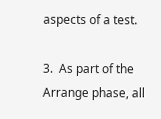aspects of a test.

3.  As part of the Arrange phase, all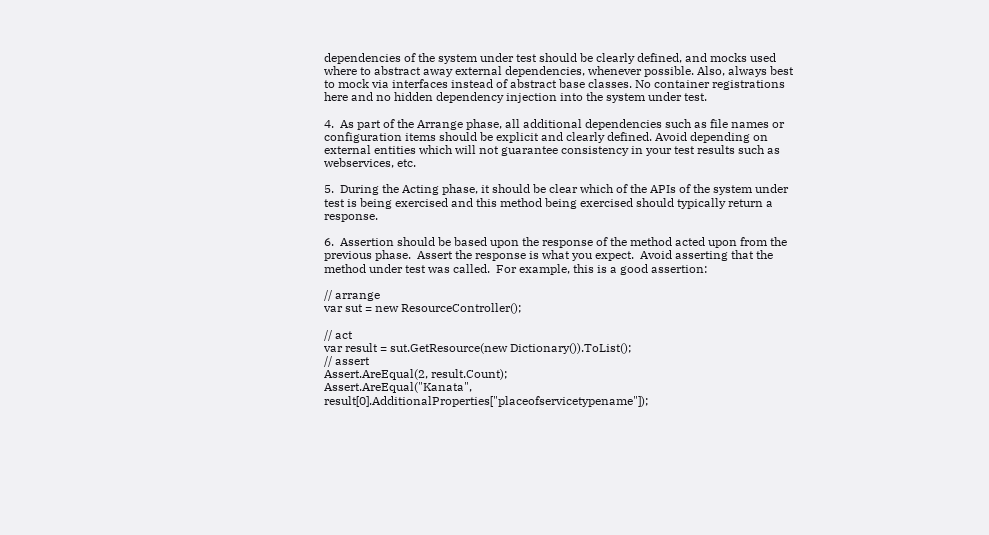dependencies of the system under test should be clearly defined, and mocks used where to abstract away external dependencies, whenever possible. Also, always best to mock via interfaces instead of abstract base classes. No container registrations here and no hidden dependency injection into the system under test.

4.  As part of the Arrange phase, all additional dependencies such as file names or configuration items should be explicit and clearly defined. Avoid depending on external entities which will not guarantee consistency in your test results such as webservices, etc.

5.  During the Acting phase, it should be clear which of the APIs of the system under test is being exercised and this method being exercised should typically return a response.

6.  Assertion should be based upon the response of the method acted upon from the previous phase.  Assert the response is what you expect.  Avoid asserting that the method under test was called.  For example, this is a good assertion:

// arrange
var sut = new ResourceController();

// act
var result = sut.GetResource(new Dictionary()).ToList();
// assert
Assert.AreEqual(2, result.Count);
Assert.AreEqual("Kanata", result[0].AdditionalProperties["placeofservicetypename"]);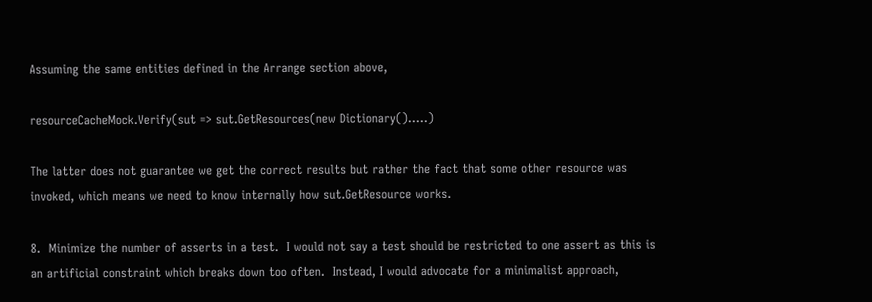Assuming the same entities defined in the Arrange section above,

resourceCacheMock.Verify(sut => sut.GetResources(new Dictionary().....)

The latter does not guarantee we get the correct results but rather the fact that some other resource was invoked, which means we need to know internally how sut.GetResource works.

8.  Minimize the number of asserts in a test.  I would not say a test should be restricted to one assert as this is an artificial constraint which breaks down too often.  Instead, I would advocate for a minimalist approach,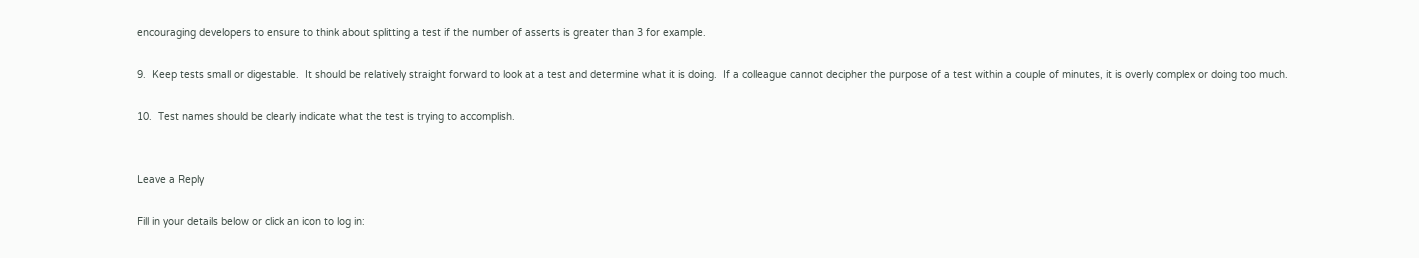encouraging developers to ensure to think about splitting a test if the number of asserts is greater than 3 for example.

9.  Keep tests small or digestable.  It should be relatively straight forward to look at a test and determine what it is doing.  If a colleague cannot decipher the purpose of a test within a couple of minutes, it is overly complex or doing too much.

10.  Test names should be clearly indicate what the test is trying to accomplish.


Leave a Reply

Fill in your details below or click an icon to log in: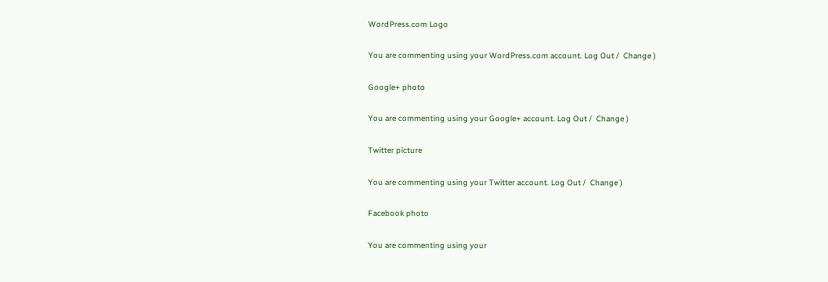WordPress.com Logo

You are commenting using your WordPress.com account. Log Out /  Change )

Google+ photo

You are commenting using your Google+ account. Log Out /  Change )

Twitter picture

You are commenting using your Twitter account. Log Out /  Change )

Facebook photo

You are commenting using your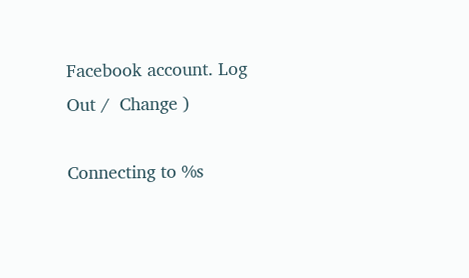Facebook account. Log Out /  Change )

Connecting to %s